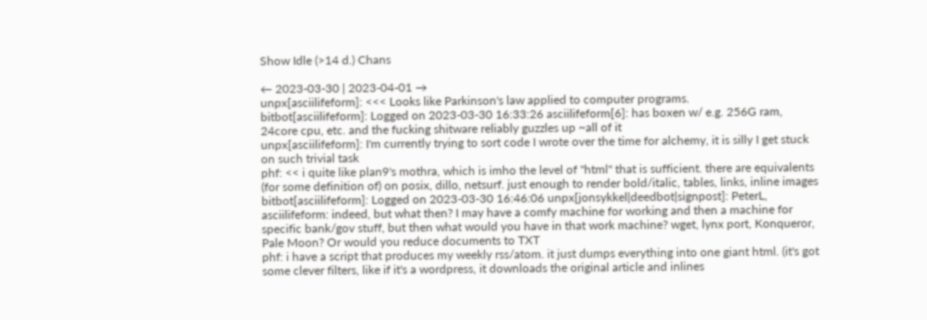Show Idle (>14 d.) Chans

← 2023-03-30 | 2023-04-01 →
unpx[asciilifeform]: <<< Looks like Parkinson's law applied to computer programs.
bitbot[asciilifeform]: Logged on 2023-03-30 16:33:26 asciilifeform[6]: has boxen w/ e.g. 256G ram, 24core cpu, etc. and the fucking shitware reliably guzzles up ~all of it
unpx[asciilifeform]: I'm currently trying to sort code I wrote over the time for alchemy, it is silly I get stuck on such trivial task
phf: << i quite like plan9's mothra, which is imho the level of "html" that is sufficient. there are equivalents (for some definition of) on posix, dillo, netsurf. just enough to render bold/italic, tables, links, inline images
bitbot[asciilifeform]: Logged on 2023-03-30 16:46:06 unpx[jonsykkel|deedbot|signpost]: PeterL, asciilifeform: indeed, but what then? I may have a comfy machine for working and then a machine for specific bank/gov stuff, but then what would you have in that work machine? wget, lynx port, Konqueror, Pale Moon? Or would you reduce documents to TXT
phf: i have a script that produces my weekly rss/atom. it just dumps everything into one giant html. (it's got some clever filters, like if it's a wordpress, it downloads the original article and inlines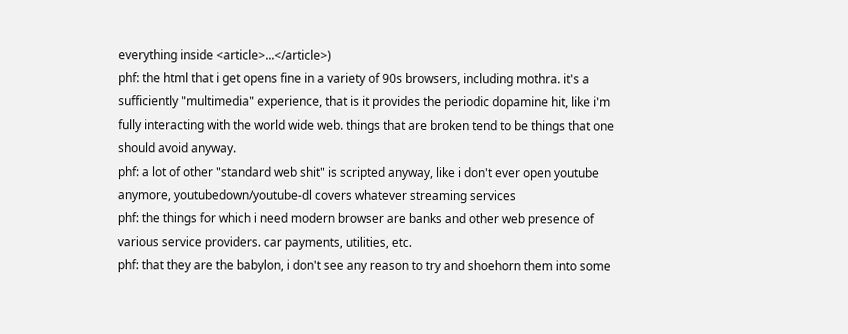everything inside <article>...</article>)
phf: the html that i get opens fine in a variety of 90s browsers, including mothra. it's a sufficiently "multimedia" experience, that is it provides the periodic dopamine hit, like i'm fully interacting with the world wide web. things that are broken tend to be things that one should avoid anyway.
phf: a lot of other "standard web shit" is scripted anyway, like i don't ever open youtube anymore, youtubedown/youtube-dl covers whatever streaming services
phf: the things for which i need modern browser are banks and other web presence of various service providers. car payments, utilities, etc.
phf: that they are the babylon, i don't see any reason to try and shoehorn them into some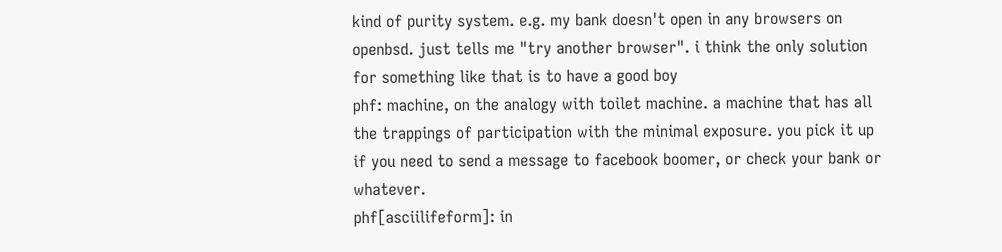kind of purity system. e.g. my bank doesn't open in any browsers on openbsd. just tells me "try another browser". i think the only solution for something like that is to have a good boy
phf: machine, on the analogy with toilet machine. a machine that has all the trappings of participation with the minimal exposure. you pick it up if you need to send a message to facebook boomer, or check your bank or whatever.
phf[asciilifeform]: in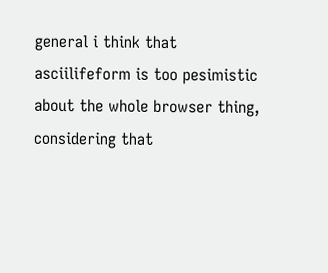general i think that asciilifeform is too pesimistic about the whole browser thing, considering that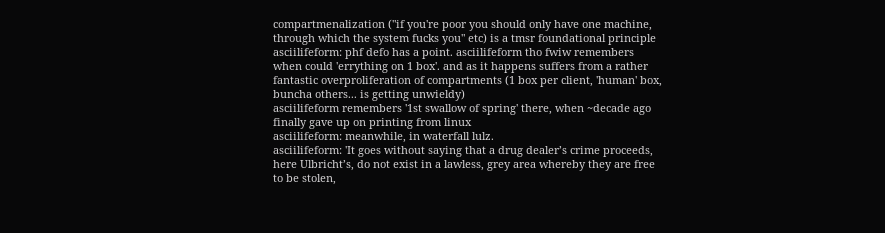compartmenalization ("if you're poor you should only have one machine, through which the system fucks you" etc) is a tmsr foundational principle
asciilifeform: phf defo has a point. asciilifeform tho fwiw remembers when could 'errything on 1 box'. and as it happens suffers from a rather fantastic overproliferation of compartments (1 box per client, 'human' box, buncha others... is getting unwieldy)
asciilifeform remembers '1st swallow of spring' there, when ~decade ago finally gave up on printing from linux
asciilifeform: meanwhile, in waterfall lulz.
asciilifeform: 'It goes without saying that a drug dealer’s crime proceeds, here Ulbricht’s, do not exist in a lawless, grey area whereby they are free to be stolen,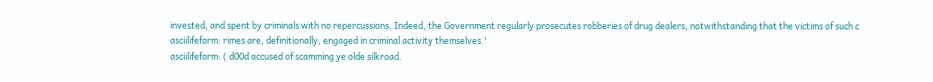invested, and spent by criminals with no repercussions. Indeed, the Government regularly prosecutes robberies of drug dealers, notwithstanding that the victims of such c
asciilifeform: rimes are, definitionally, engaged in criminal activity themselves.'
asciilifeform: ( d00d accused of scamming ye olde silkroad.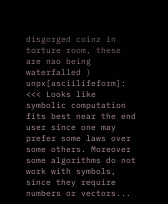disgorged coinz in torture room, these are nao being waterfalled )
unpx[asciilifeform]: <<< Looks like symbolic computation fits best near the end user since one may prefer some laws over some others. Moreover some algorithms do not work with symbols, since they require numbers or vectors...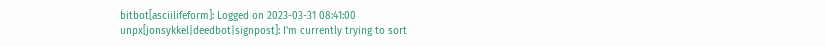bitbot[asciilifeform]: Logged on 2023-03-31 08:41:00 unpx[jonsykkel|deedbot|signpost]: I'm currently trying to sort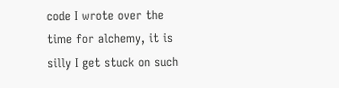code I wrote over the time for alchemy, it is silly I get stuck on such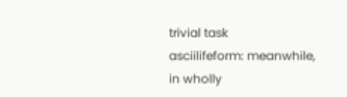trivial task
asciilifeform: meanwhile, in wholly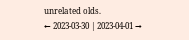unrelated olds.
← 2023-03-30 | 2023-04-01 →